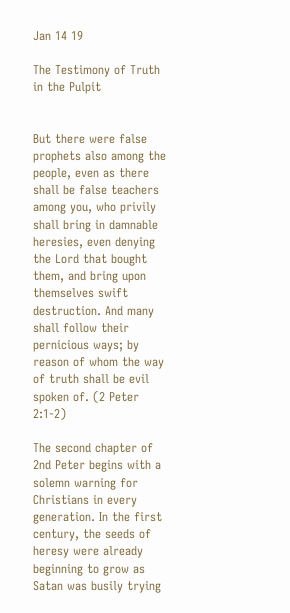Jan 14 19

The Testimony of Truth in the Pulpit


But there were false prophets also among the people, even as there shall be false teachers among you, who privily shall bring in damnable heresies, even denying the Lord that bought them, and bring upon themselves swift destruction. And many shall follow their pernicious ways; by reason of whom the way of truth shall be evil spoken of. (2 Peter 2:1-2)

The second chapter of 2nd Peter begins with a solemn warning for Christians in every generation. In the first century, the seeds of heresy were already beginning to grow as Satan was busily trying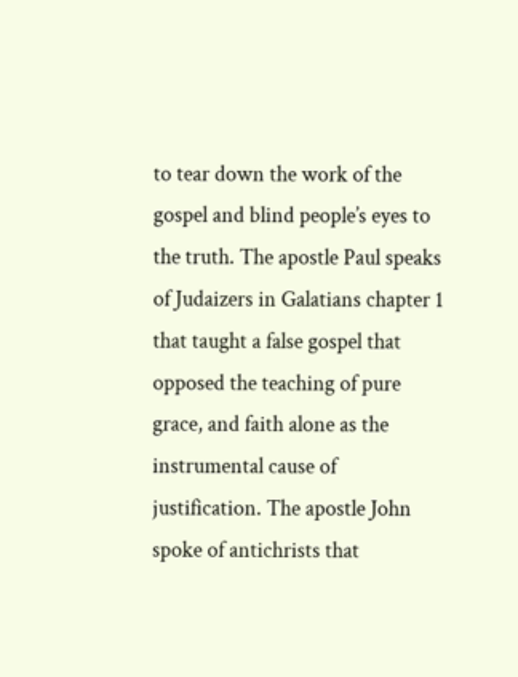to tear down the work of the gospel and blind people’s eyes to the truth. The apostle Paul speaks of Judaizers in Galatians chapter 1 that taught a false gospel that opposed the teaching of pure grace, and faith alone as the instrumental cause of justification. The apostle John spoke of antichrists that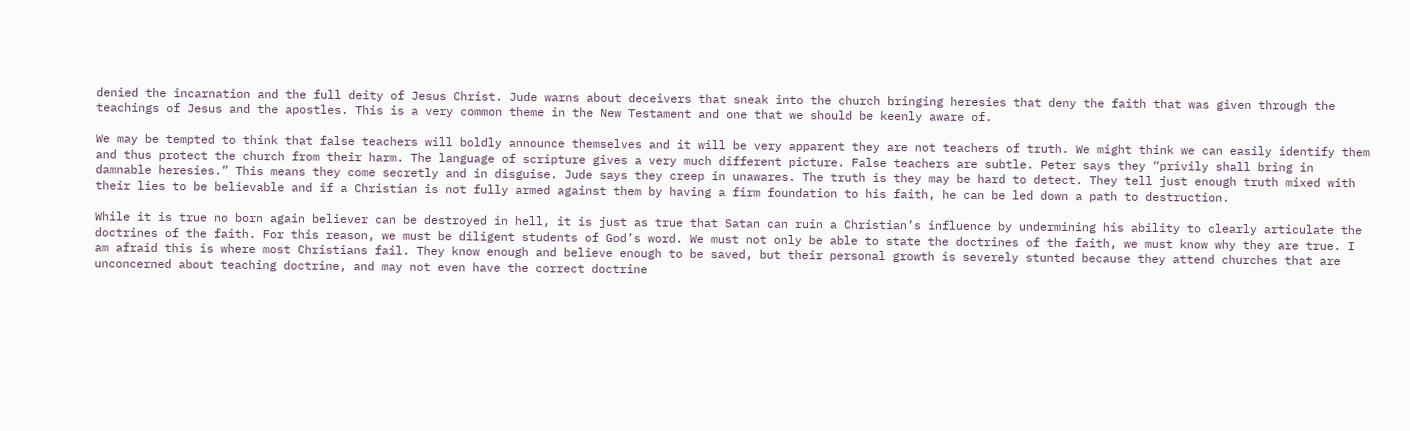denied the incarnation and the full deity of Jesus Christ. Jude warns about deceivers that sneak into the church bringing heresies that deny the faith that was given through the teachings of Jesus and the apostles. This is a very common theme in the New Testament and one that we should be keenly aware of.

We may be tempted to think that false teachers will boldly announce themselves and it will be very apparent they are not teachers of truth. We might think we can easily identify them and thus protect the church from their harm. The language of scripture gives a very much different picture. False teachers are subtle. Peter says they “privily shall bring in damnable heresies.” This means they come secretly and in disguise. Jude says they creep in unawares. The truth is they may be hard to detect. They tell just enough truth mixed with their lies to be believable and if a Christian is not fully armed against them by having a firm foundation to his faith, he can be led down a path to destruction.

While it is true no born again believer can be destroyed in hell, it is just as true that Satan can ruin a Christian’s influence by undermining his ability to clearly articulate the doctrines of the faith. For this reason, we must be diligent students of God’s word. We must not only be able to state the doctrines of the faith, we must know why they are true. I am afraid this is where most Christians fail. They know enough and believe enough to be saved, but their personal growth is severely stunted because they attend churches that are unconcerned about teaching doctrine, and may not even have the correct doctrine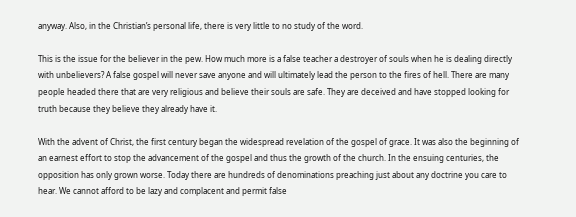anyway. Also, in the Christian’s personal life, there is very little to no study of the word.

This is the issue for the believer in the pew. How much more is a false teacher a destroyer of souls when he is dealing directly with unbelievers? A false gospel will never save anyone and will ultimately lead the person to the fires of hell. There are many people headed there that are very religious and believe their souls are safe. They are deceived and have stopped looking for truth because they believe they already have it.

With the advent of Christ, the first century began the widespread revelation of the gospel of grace. It was also the beginning of an earnest effort to stop the advancement of the gospel and thus the growth of the church. In the ensuing centuries, the opposition has only grown worse. Today there are hundreds of denominations preaching just about any doctrine you care to hear. We cannot afford to be lazy and complacent and permit false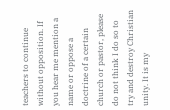teachers to continue without opposition. If you hear me mention a name or oppose a doctrine of a certain church or pastor, please do not think I do so to try and destroy Christian unity. It is my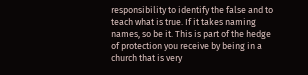responsibility to identify the false and to teach what is true. If it takes naming names, so be it. This is part of the hedge of protection you receive by being in a church that is very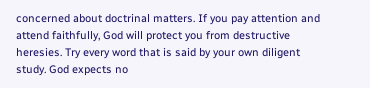concerned about doctrinal matters. If you pay attention and attend faithfully, God will protect you from destructive heresies. Try every word that is said by your own diligent study. God expects no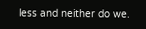less and neither do we.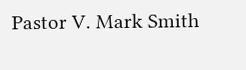Pastor V. Mark Smith